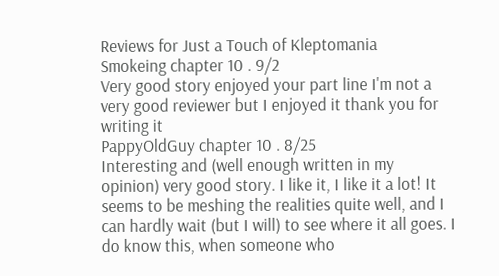Reviews for Just a Touch of Kleptomania
Smokeing chapter 10 . 9/2
Very good story enjoyed your part line I'm not a very good reviewer but I enjoyed it thank you for writing it
PappyOldGuy chapter 10 . 8/25
Interesting and (well enough written in my opinion) very good story. I like it, I like it a lot! It seems to be meshing the realities quite well, and I can hardly wait (but I will) to see where it all goes. I do know this, when someone who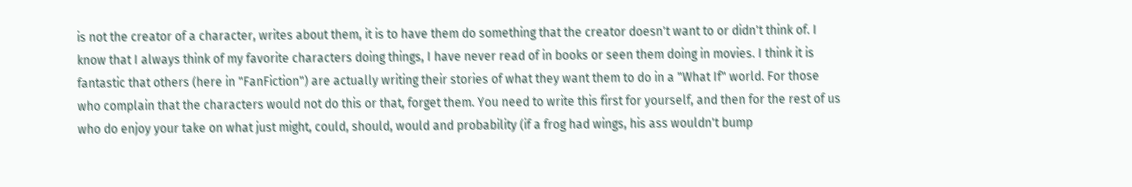is not the creator of a character, writes about them, it is to have them do something that the creator doesn't want to or didn't think of. I know that I always think of my favorite characters doing things, I have never read of in books or seen them doing in movies. I think it is fantastic that others (here in "FanFiction") are actually writing their stories of what they want them to do in a "What If" world. For those who complain that the characters would not do this or that, forget them. You need to write this first for yourself, and then for the rest of us who do enjoy your take on what just might, could, should, would and probability (if a frog had wings, his ass wouldn't bump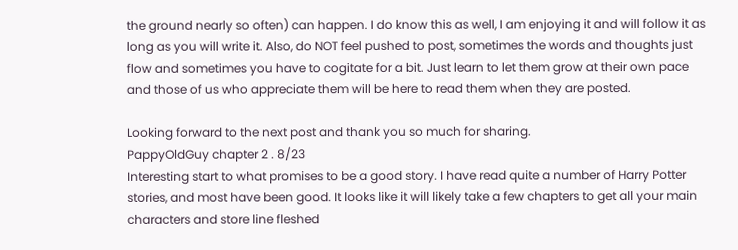the ground nearly so often) can happen. I do know this as well, I am enjoying it and will follow it as long as you will write it. Also, do NOT feel pushed to post, sometimes the words and thoughts just flow and sometimes you have to cogitate for a bit. Just learn to let them grow at their own pace and those of us who appreciate them will be here to read them when they are posted.

Looking forward to the next post and thank you so much for sharing.
PappyOldGuy chapter 2 . 8/23
Interesting start to what promises to be a good story. I have read quite a number of Harry Potter stories, and most have been good. It looks like it will likely take a few chapters to get all your main characters and store line fleshed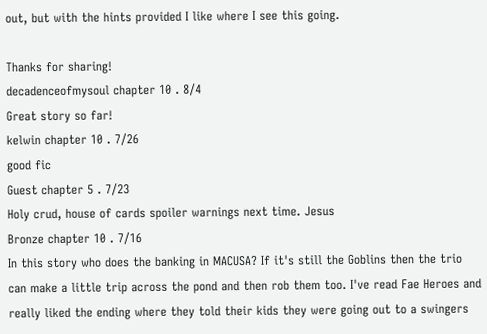out, but with the hints provided I like where I see this going.

Thanks for sharing!
decadenceofmysoul chapter 10 . 8/4
Great story so far!
kelwin chapter 10 . 7/26
good fic
Guest chapter 5 . 7/23
Holy crud, house of cards spoiler warnings next time. Jesus
Bronze chapter 10 . 7/16
In this story who does the banking in MACUSA? If it's still the Goblins then the trio can make a little trip across the pond and then rob them too. I've read Fae Heroes and really liked the ending where they told their kids they were going out to a swingers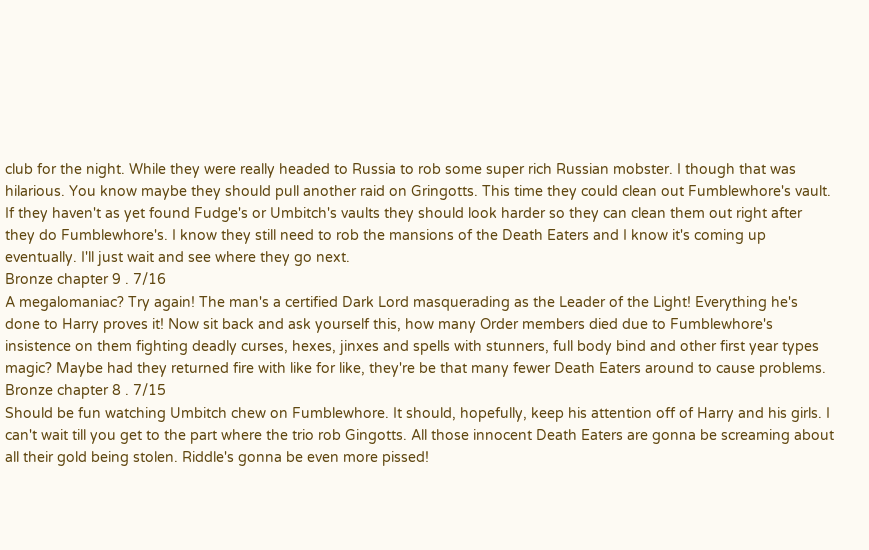club for the night. While they were really headed to Russia to rob some super rich Russian mobster. I though that was hilarious. You know maybe they should pull another raid on Gringotts. This time they could clean out Fumblewhore's vault. If they haven't as yet found Fudge's or Umbitch's vaults they should look harder so they can clean them out right after they do Fumblewhore's. I know they still need to rob the mansions of the Death Eaters and I know it's coming up eventually. I'll just wait and see where they go next.
Bronze chapter 9 . 7/16
A megalomaniac? Try again! The man's a certified Dark Lord masquerading as the Leader of the Light! Everything he's done to Harry proves it! Now sit back and ask yourself this, how many Order members died due to Fumblewhore's insistence on them fighting deadly curses, hexes, jinxes and spells with stunners, full body bind and other first year types magic? Maybe had they returned fire with like for like, they're be that many fewer Death Eaters around to cause problems.
Bronze chapter 8 . 7/15
Should be fun watching Umbitch chew on Fumblewhore. It should, hopefully, keep his attention off of Harry and his girls. I can't wait till you get to the part where the trio rob Gingotts. All those innocent Death Eaters are gonna be screaming about all their gold being stolen. Riddle's gonna be even more pissed!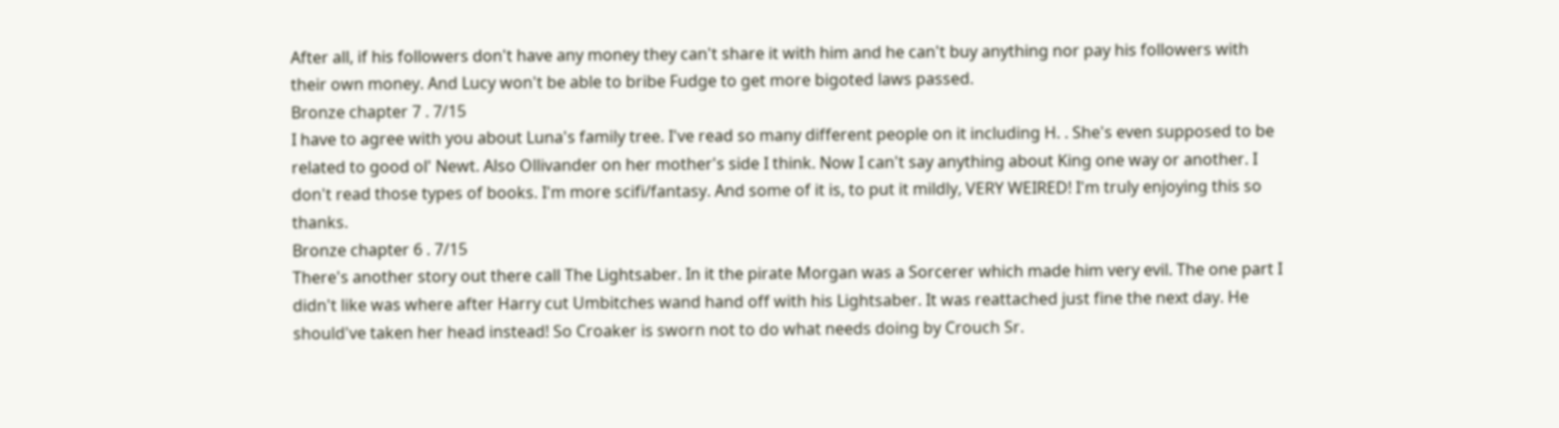After all, if his followers don't have any money they can't share it with him and he can't buy anything nor pay his followers with their own money. And Lucy won't be able to bribe Fudge to get more bigoted laws passed.
Bronze chapter 7 . 7/15
I have to agree with you about Luna's family tree. I've read so many different people on it including H. . She's even supposed to be related to good ol' Newt. Also Ollivander on her mother's side I think. Now I can't say anything about King one way or another. I don't read those types of books. I'm more scifi/fantasy. And some of it is, to put it mildly, VERY WEIRED! I'm truly enjoying this so thanks.
Bronze chapter 6 . 7/15
There's another story out there call The Lightsaber. In it the pirate Morgan was a Sorcerer which made him very evil. The one part I didn't like was where after Harry cut Umbitches wand hand off with his Lightsaber. It was reattached just fine the next day. He should've taken her head instead! So Croaker is sworn not to do what needs doing by Crouch Sr.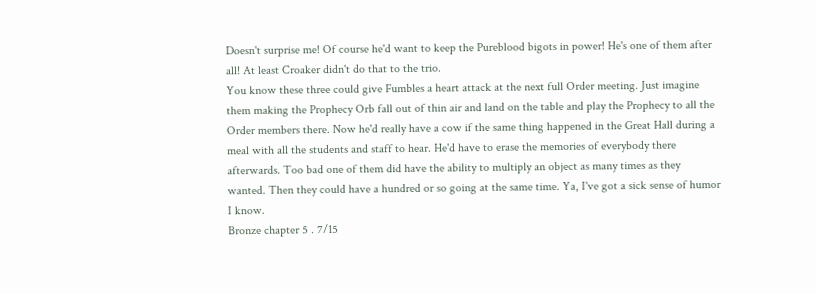Doesn't surprise me! Of course he'd want to keep the Pureblood bigots in power! He's one of them after all! At least Croaker didn't do that to the trio.
You know these three could give Fumbles a heart attack at the next full Order meeting. Just imagine them making the Prophecy Orb fall out of thin air and land on the table and play the Prophecy to all the Order members there. Now he'd really have a cow if the same thing happened in the Great Hall during a meal with all the students and staff to hear. He'd have to erase the memories of everybody there afterwards. Too bad one of them did have the ability to multiply an object as many times as they wanted. Then they could have a hundred or so going at the same time. Ya, I've got a sick sense of humor I know.
Bronze chapter 5 . 7/15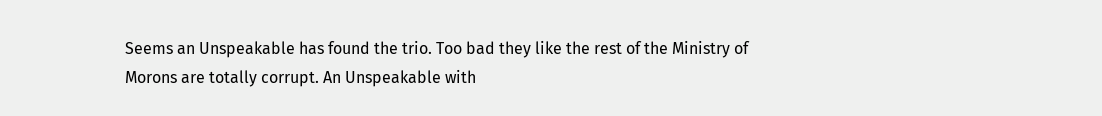Seems an Unspeakable has found the trio. Too bad they like the rest of the Ministry of Morons are totally corrupt. An Unspeakable with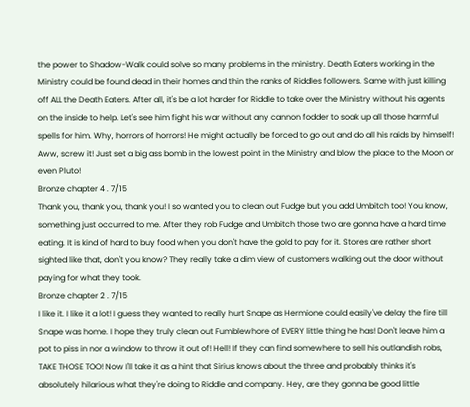the power to Shadow-Walk could solve so many problems in the ministry. Death Eaters working in the Ministry could be found dead in their homes and thin the ranks of Riddles followers. Same with just killing off ALL the Death Eaters. After all, it's be a lot harder for Riddle to take over the Ministry without his agents on the inside to help. Let's see him fight his war without any cannon fodder to soak up all those harmful spells for him. Why, horrors of horrors! He might actually be forced to go out and do all his raids by himself! Aww, screw it! Just set a big ass bomb in the lowest point in the Ministry and blow the place to the Moon or even Pluto!
Bronze chapter 4 . 7/15
Thank you, thank you, thank you! I so wanted you to clean out Fudge but you add Umbitch too! You know, something just occurred to me. After they rob Fudge and Umbitch those two are gonna have a hard time eating. It is kind of hard to buy food when you don't have the gold to pay for it. Stores are rather short sighted like that, don't you know? They really take a dim view of customers walking out the door without paying for what they took.
Bronze chapter 2 . 7/15
I like it. I like it a lot! I guess they wanted to really hurt Snape as Hermione could easily've delay the fire till Snape was home. I hope they truly clean out Fumblewhore of EVERY little thing he has! Don't leave him a pot to piss in nor a window to throw it out of! Hell! If they can find somewhere to sell his outlandish robs, TAKE THOSE TOO! Now I'll take it as a hint that Sirius knows about the three and probably thinks it's absolutely hilarious what they're doing to Riddle and company. Hey, are they gonna be good little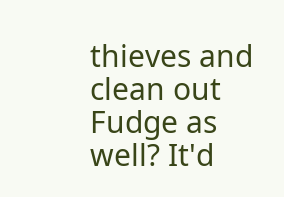thieves and clean out Fudge as well? It'd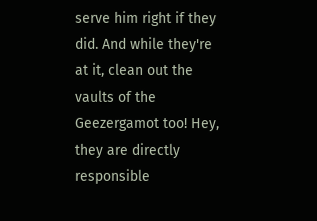serve him right if they did. And while they're at it, clean out the vaults of the Geezergamot too! Hey, they are directly responsible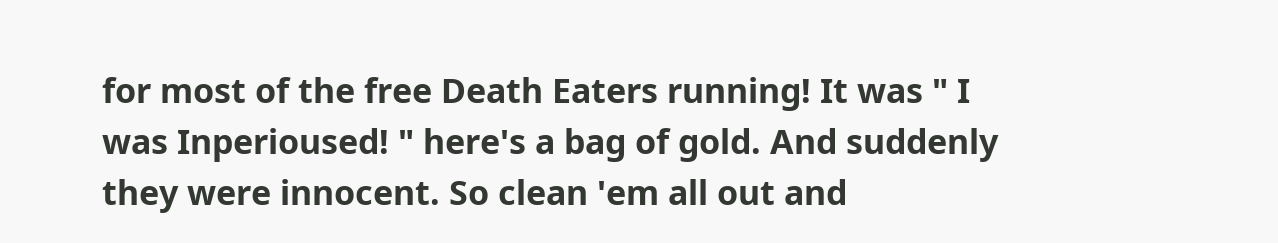for most of the free Death Eaters running! It was " I was Inperioused! " here's a bag of gold. And suddenly they were innocent. So clean 'em all out and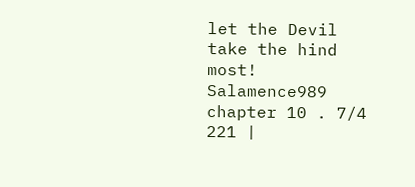let the Devil take the hind most!
Salamence989 chapter 10 . 7/4
221 |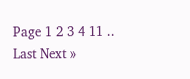Page 1 2 3 4 11 .. Last Next »